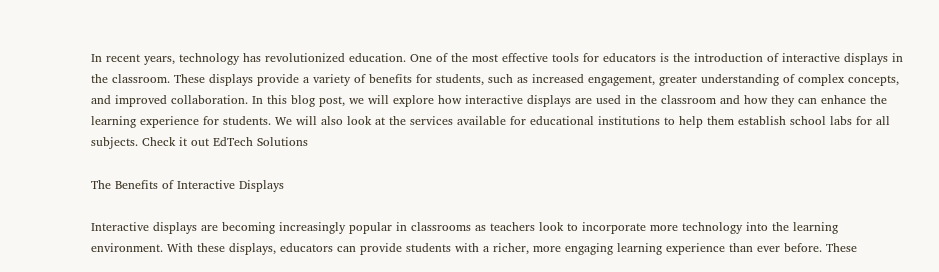In recent years, technology has revolutionized education. One of the most effective tools for educators is the introduction of interactive displays in the classroom. These displays provide a variety of benefits for students, such as increased engagement, greater understanding of complex concepts, and improved collaboration. In this blog post, we will explore how interactive displays are used in the classroom and how they can enhance the learning experience for students. We will also look at the services available for educational institutions to help them establish school labs for all subjects. Check it out EdTech Solutions

The Benefits of Interactive Displays

Interactive displays are becoming increasingly popular in classrooms as teachers look to incorporate more technology into the learning environment. With these displays, educators can provide students with a richer, more engaging learning experience than ever before. These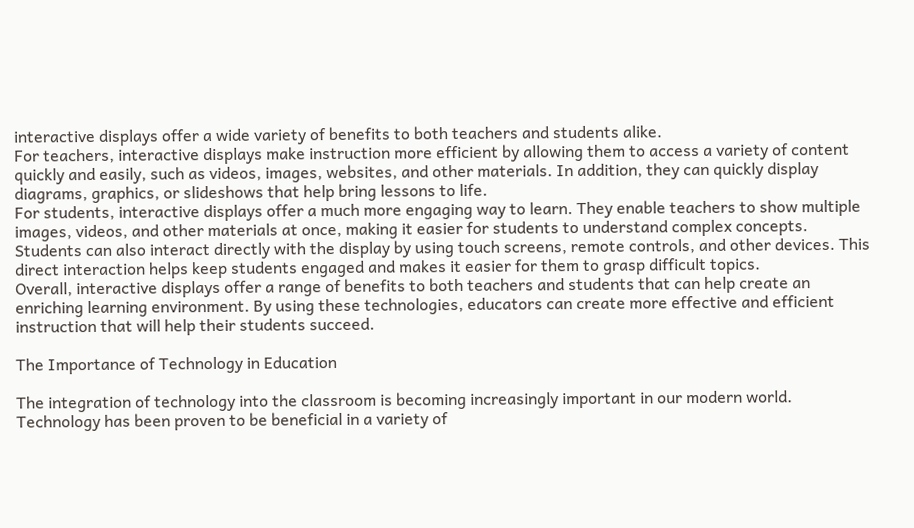interactive displays offer a wide variety of benefits to both teachers and students alike.
For teachers, interactive displays make instruction more efficient by allowing them to access a variety of content quickly and easily, such as videos, images, websites, and other materials. In addition, they can quickly display diagrams, graphics, or slideshows that help bring lessons to life.
For students, interactive displays offer a much more engaging way to learn. They enable teachers to show multiple images, videos, and other materials at once, making it easier for students to understand complex concepts. Students can also interact directly with the display by using touch screens, remote controls, and other devices. This direct interaction helps keep students engaged and makes it easier for them to grasp difficult topics.
Overall, interactive displays offer a range of benefits to both teachers and students that can help create an enriching learning environment. By using these technologies, educators can create more effective and efficient instruction that will help their students succeed.

The Importance of Technology in Education

The integration of technology into the classroom is becoming increasingly important in our modern world. Technology has been proven to be beneficial in a variety of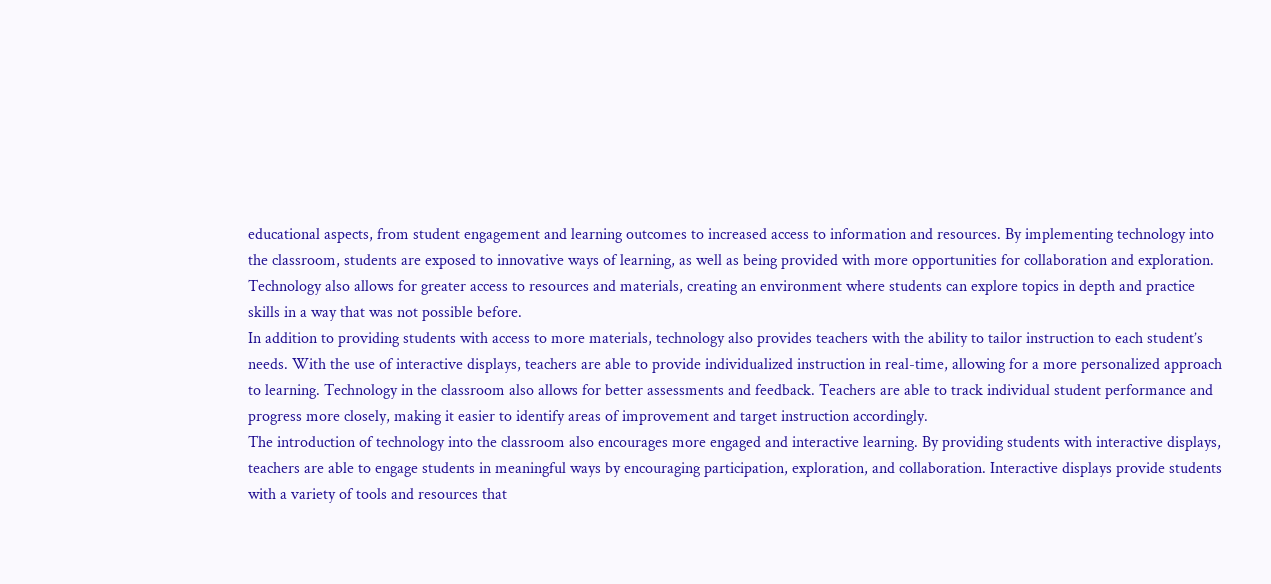educational aspects, from student engagement and learning outcomes to increased access to information and resources. By implementing technology into the classroom, students are exposed to innovative ways of learning, as well as being provided with more opportunities for collaboration and exploration. Technology also allows for greater access to resources and materials, creating an environment where students can explore topics in depth and practice skills in a way that was not possible before.
In addition to providing students with access to more materials, technology also provides teachers with the ability to tailor instruction to each student’s needs. With the use of interactive displays, teachers are able to provide individualized instruction in real-time, allowing for a more personalized approach to learning. Technology in the classroom also allows for better assessments and feedback. Teachers are able to track individual student performance and progress more closely, making it easier to identify areas of improvement and target instruction accordingly.
The introduction of technology into the classroom also encourages more engaged and interactive learning. By providing students with interactive displays, teachers are able to engage students in meaningful ways by encouraging participation, exploration, and collaboration. Interactive displays provide students with a variety of tools and resources that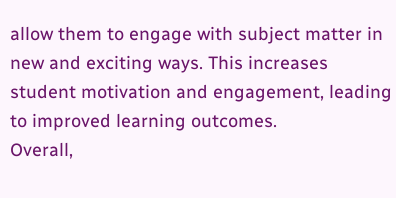allow them to engage with subject matter in new and exciting ways. This increases student motivation and engagement, leading to improved learning outcomes.
Overall,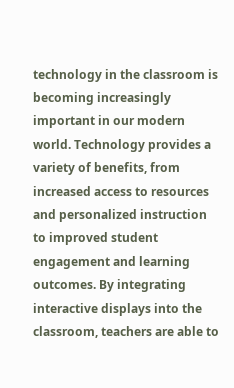technology in the classroom is becoming increasingly important in our modern world. Technology provides a variety of benefits, from increased access to resources and personalized instruction to improved student engagement and learning outcomes. By integrating interactive displays into the classroom, teachers are able to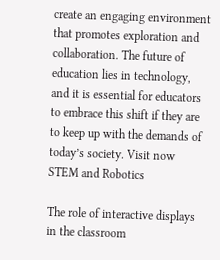create an engaging environment that promotes exploration and collaboration. The future of education lies in technology, and it is essential for educators to embrace this shift if they are to keep up with the demands of today’s society. Visit now STEM and Robotics

The role of interactive displays in the classroom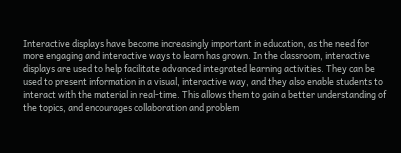Interactive displays have become increasingly important in education, as the need for more engaging and interactive ways to learn has grown. In the classroom, interactive displays are used to help facilitate advanced integrated learning activities. They can be used to present information in a visual, interactive way, and they also enable students to interact with the material in real-time. This allows them to gain a better understanding of the topics, and encourages collaboration and problem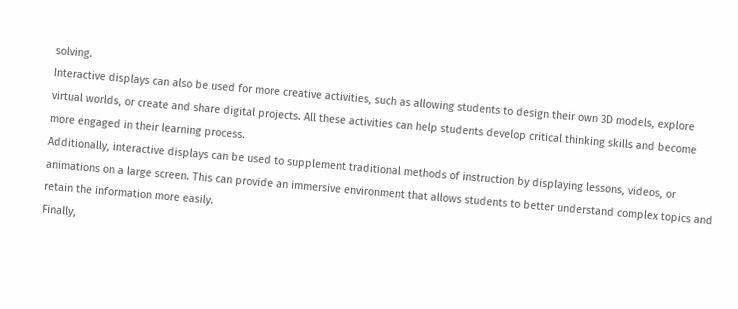solving.
Interactive displays can also be used for more creative activities, such as allowing students to design their own 3D models, explore virtual worlds, or create and share digital projects. All these activities can help students develop critical thinking skills and become more engaged in their learning process.
Additionally, interactive displays can be used to supplement traditional methods of instruction by displaying lessons, videos, or animations on a large screen. This can provide an immersive environment that allows students to better understand complex topics and retain the information more easily.
Finally,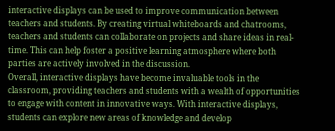interactive displays can be used to improve communication between teachers and students. By creating virtual whiteboards and chatrooms, teachers and students can collaborate on projects and share ideas in real-time. This can help foster a positive learning atmosphere where both parties are actively involved in the discussion.
Overall, interactive displays have become invaluable tools in the classroom, providing teachers and students with a wealth of opportunities to engage with content in innovative ways. With interactive displays, students can explore new areas of knowledge and develop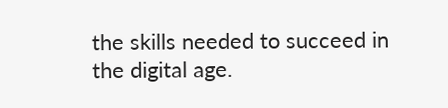the skills needed to succeed in the digital age.